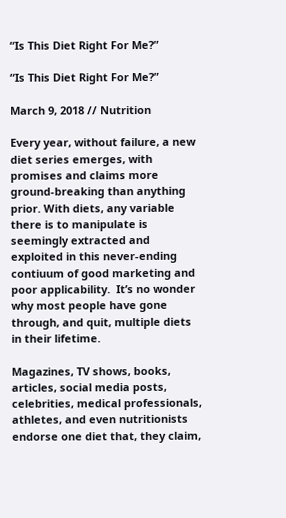“Is This Diet Right For Me?”

“Is This Diet Right For Me?”

March 9, 2018 // Nutrition

Every year, without failure, a new diet series emerges, with promises and claims more ground-breaking than anything prior. With diets, any variable there is to manipulate is seemingly extracted and exploited in this never-ending contiuum of good marketing and poor applicability.  It’s no wonder why most people have gone through, and quit, multiple diets in their lifetime.

Magazines, TV shows, books, articles, social media posts, celebrities, medical professionals, athletes, and even nutritionists endorse one diet that, they claim,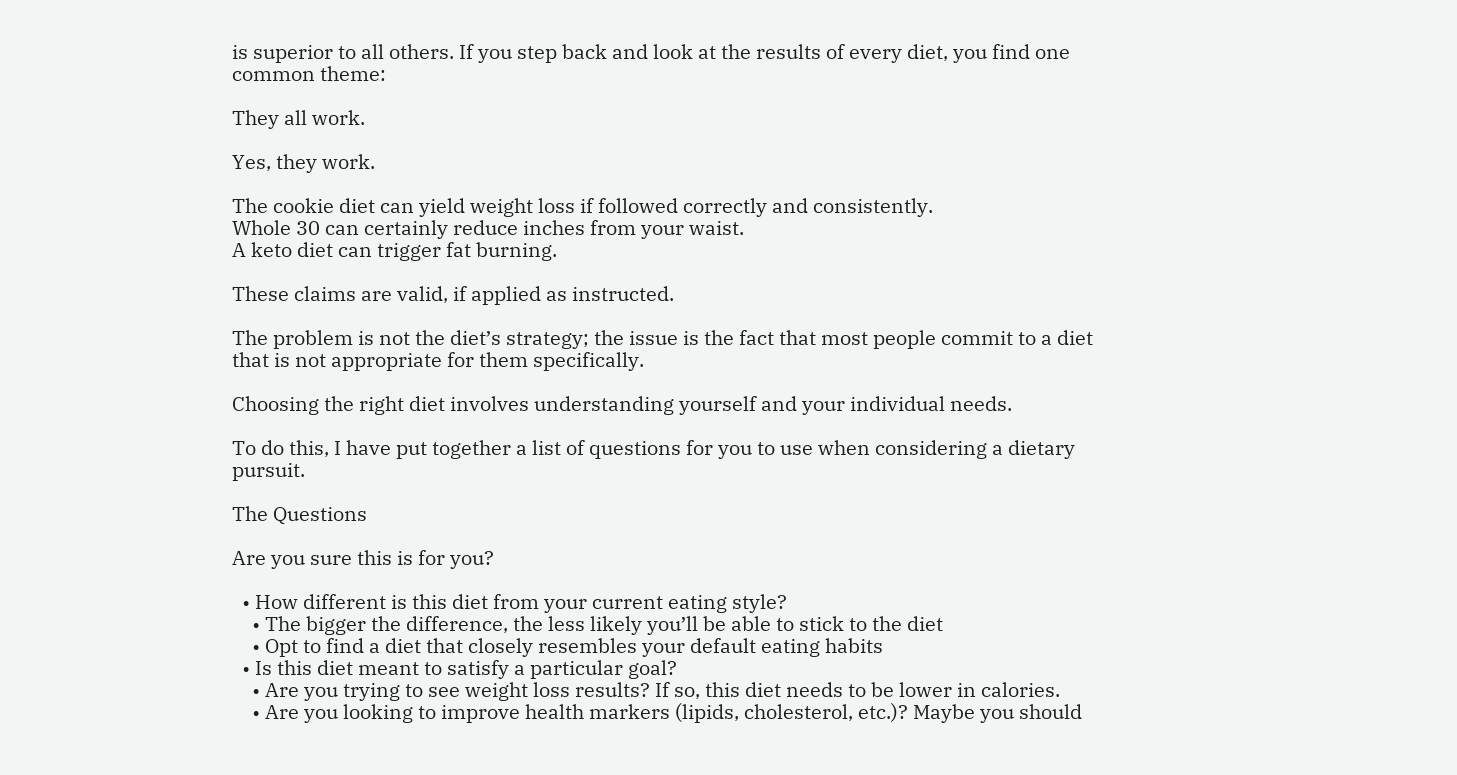is superior to all others. If you step back and look at the results of every diet, you find one common theme:

They all work.

Yes, they work.

The cookie diet can yield weight loss if followed correctly and consistently.
Whole 30 can certainly reduce inches from your waist.
A keto diet can trigger fat burning.

These claims are valid, if applied as instructed.

The problem is not the diet’s strategy; the issue is the fact that most people commit to a diet that is not appropriate for them specifically.

Choosing the right diet involves understanding yourself and your individual needs.

To do this, I have put together a list of questions for you to use when considering a dietary pursuit.

The Questions

Are you sure this is for you?

  • How different is this diet from your current eating style?
    • The bigger the difference, the less likely you’ll be able to stick to the diet
    • Opt to find a diet that closely resembles your default eating habits
  • Is this diet meant to satisfy a particular goal?
    • Are you trying to see weight loss results? If so, this diet needs to be lower in calories.
    • Are you looking to improve health markers (lipids, cholesterol, etc.)? Maybe you should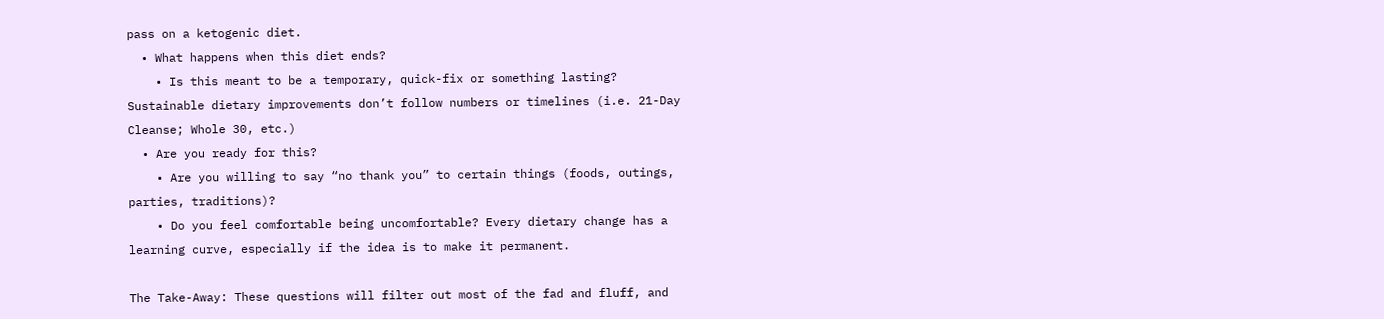pass on a ketogenic diet.
  • What happens when this diet ends?
    • Is this meant to be a temporary, quick-fix or something lasting? Sustainable dietary improvements don’t follow numbers or timelines (i.e. 21-Day Cleanse; Whole 30, etc.)
  • Are you ready for this?
    • Are you willing to say “no thank you” to certain things (foods, outings, parties, traditions)?
    • Do you feel comfortable being uncomfortable? Every dietary change has a learning curve, especially if the idea is to make it permanent.

The Take-Away: These questions will filter out most of the fad and fluff, and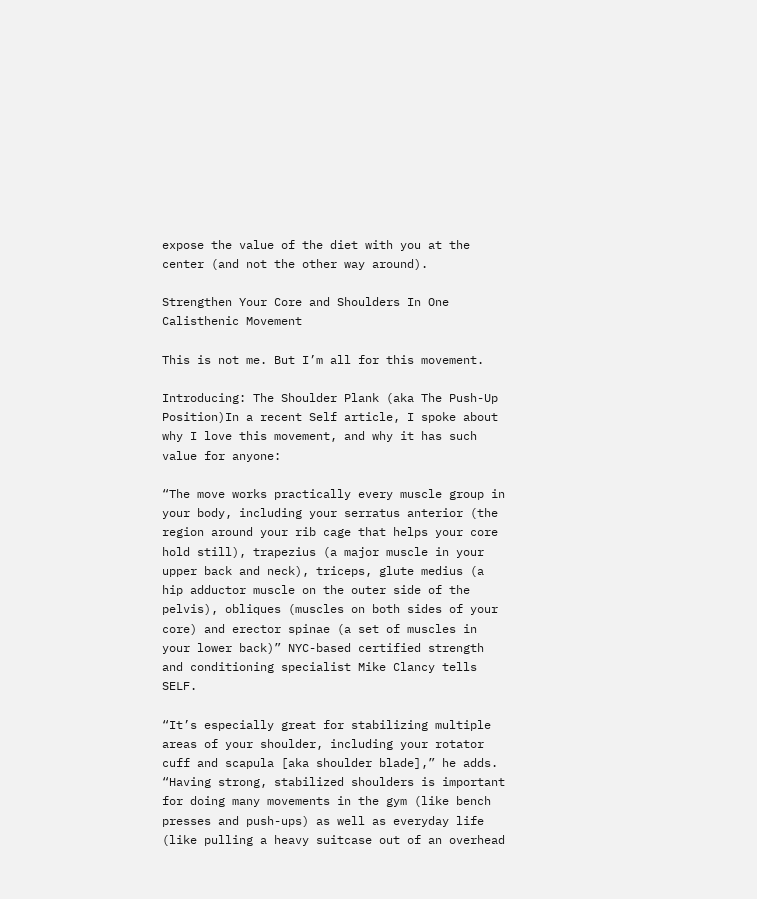expose the value of the diet with you at the center (and not the other way around).

Strengthen Your Core and Shoulders In One Calisthenic Movement

This is not me. But I’m all for this movement.

Introducing: The Shoulder Plank (aka The Push-Up Position)In a recent Self article, I spoke about why I love this movement, and why it has such value for anyone:

“The move works practically every muscle group in your body, including your serratus anterior (the region around your rib cage that helps your core hold still), trapezius (a major muscle in your upper back and neck), triceps, glute medius (a hip adductor muscle on the outer side of the pelvis), obliques (muscles on both sides of your core) and erector spinae (a set of muscles in your lower back)” NYC-based certified strength and conditioning specialist Mike Clancy tells SELF.

“It’s especially great for stabilizing multiple areas of your shoulder, including your rotator cuff and scapula [aka shoulder blade],” he adds. “Having strong, stabilized shoulders is important for doing many movements in the gym (like bench presses and push-ups) as well as everyday life (like pulling a heavy suitcase out of an overhead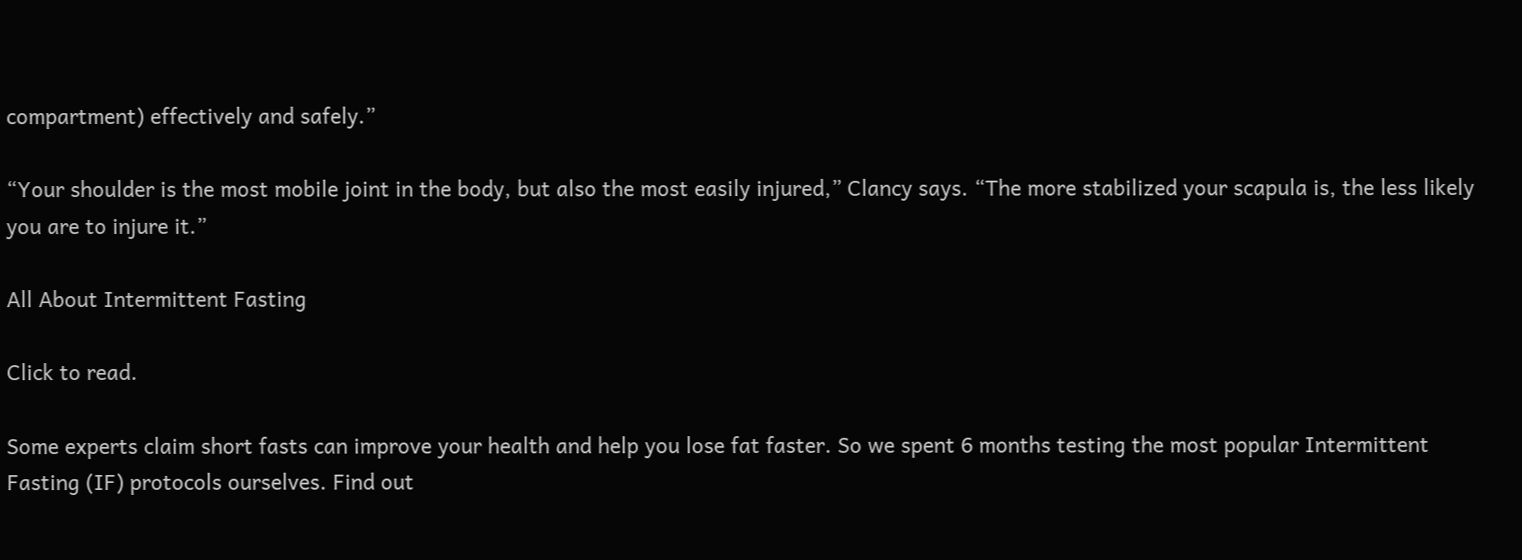compartment) effectively and safely.”

“Your shoulder is the most mobile joint in the body, but also the most easily injured,” Clancy says. “The more stabilized your scapula is, the less likely you are to injure it.”

All About Intermittent Fasting

Click to read.

Some experts claim short fasts can improve your health and help you lose fat faster. So we spent 6 months testing the most popular Intermittent Fasting (IF) protocols ourselves. Find out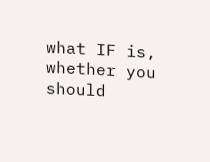what IF is, whether you should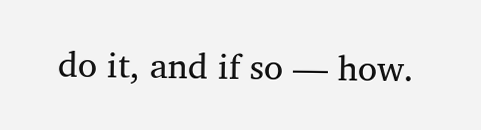do it, and if so — how.